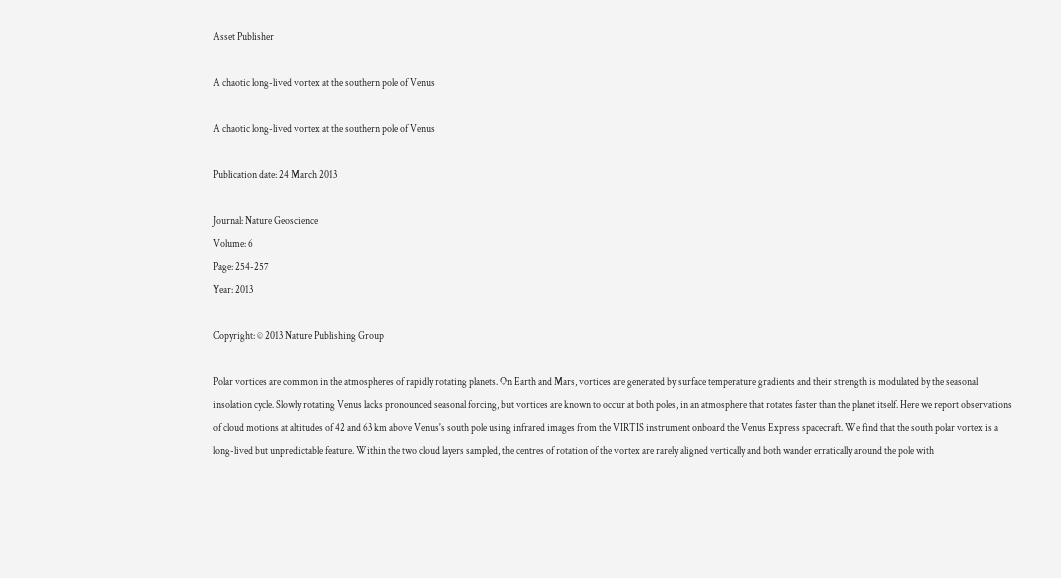Asset Publisher

A chaotic long-lived vortex at the southern pole of Venus

A chaotic long-lived vortex at the southern pole of Venus

Publication date: 24 March 2013

Journal: Nature Geoscience
Volume: 6
Page: 254-257
Year: 2013

Copyright: © 2013 Nature Publishing Group

Polar vortices are common in the atmospheres of rapidly rotating planets. On Earth and Mars, vortices are generated by surface temperature gradients and their strength is modulated by the seasonal insolation cycle. Slowly rotating Venus lacks pronounced seasonal forcing, but vortices are known to occur at both poles, in an atmosphere that rotates faster than the planet itself. Here we report observations of cloud motions at altitudes of 42 and 63 km above Venus's south pole using infrared images from the VIRTIS instrument onboard the Venus Express spacecraft. We find that the south polar vortex is a long-lived but unpredictable feature. Within the two cloud layers sampled, the centres of rotation of the vortex are rarely aligned vertically and both wander erratically around the pole with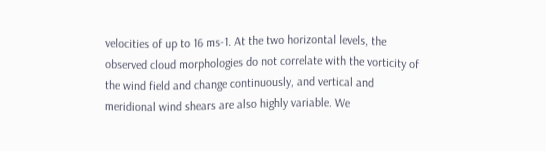velocities of up to 16 ms-1. At the two horizontal levels, the observed cloud morphologies do not correlate with the vorticity of the wind field and change continuously, and vertical and meridional wind shears are also highly variable. We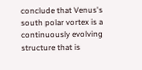conclude that Venus's south polar vortex is a continuously evolving structure that is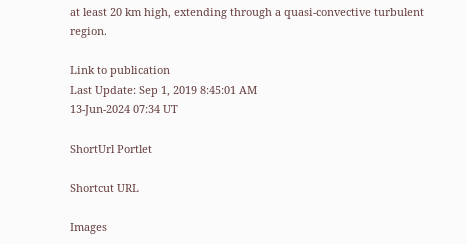at least 20 km high, extending through a quasi-convective turbulent region.

Link to publication
Last Update: Sep 1, 2019 8:45:01 AM
13-Jun-2024 07:34 UT

ShortUrl Portlet

Shortcut URL

Images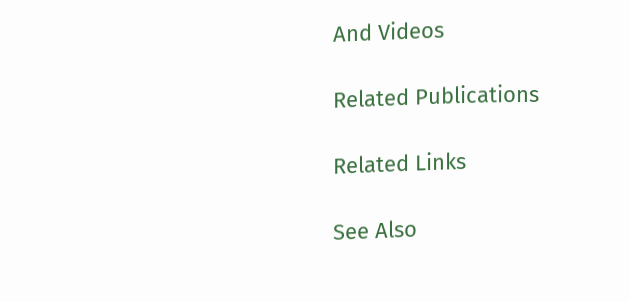And Videos

Related Publications

Related Links

See Also